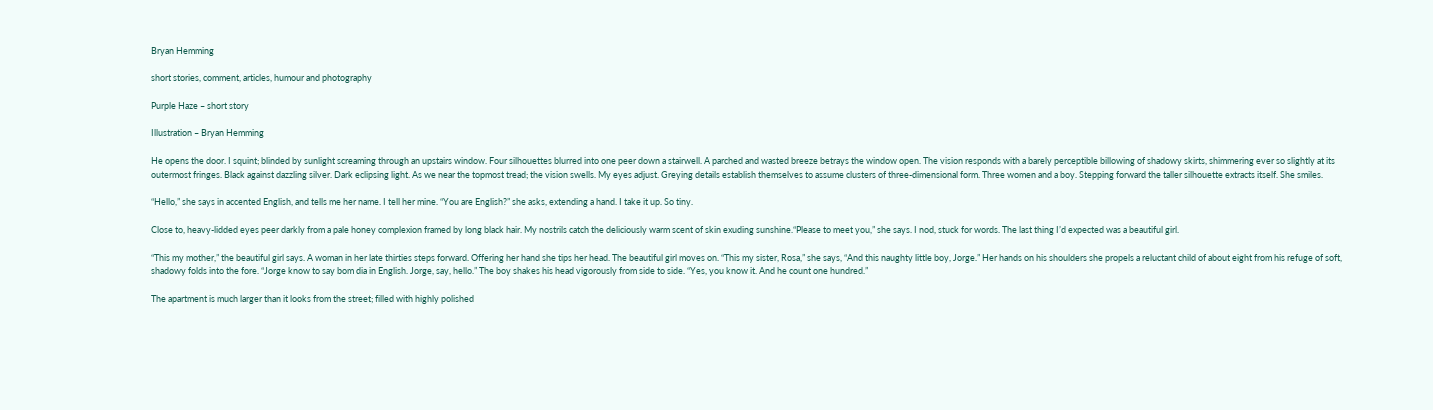Bryan Hemming

short stories, comment, articles, humour and photography

Purple Haze – short story

Illustration – Bryan Hemming

He opens the door. I squint; blinded by sunlight screaming through an upstairs window. Four silhouettes blurred into one peer down a stairwell. A parched and wasted breeze betrays the window open. The vision responds with a barely perceptible billowing of shadowy skirts, shimmering ever so slightly at its outermost fringes. Black against dazzling silver. Dark eclipsing light. As we near the topmost tread; the vision swells. My eyes adjust. Greying details establish themselves to assume clusters of three-dimensional form. Three women and a boy. Stepping forward the taller silhouette extracts itself. She smiles.

“Hello,” she says in accented English, and tells me her name. I tell her mine. “You are English?” she asks, extending a hand. I take it up. So tiny.

Close to, heavy-lidded eyes peer darkly from a pale honey complexion framed by long black hair. My nostrils catch the deliciously warm scent of skin exuding sunshine.“Please to meet you,” she says. I nod, stuck for words. The last thing I’d expected was a beautiful girl.

“This my mother,” the beautiful girl says. A woman in her late thirties steps forward. Offering her hand she tips her head. The beautiful girl moves on. “This my sister, Rosa,” she says, “And this naughty little boy, Jorge.” Her hands on his shoulders she propels a reluctant child of about eight from his refuge of soft, shadowy folds into the fore. “Jorge know to say bom dia in English. Jorge, say, hello.” The boy shakes his head vigorously from side to side. “Yes, you know it. And he count one hundred.”

The apartment is much larger than it looks from the street; filled with highly polished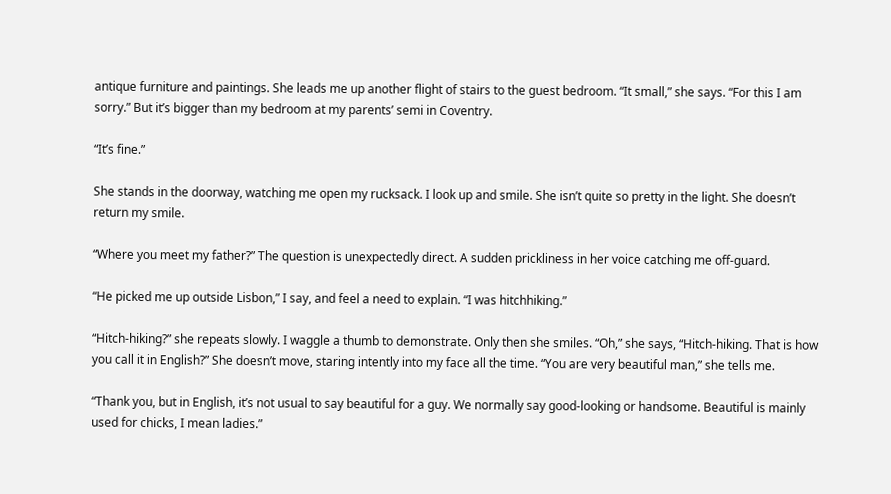antique furniture and paintings. She leads me up another flight of stairs to the guest bedroom. “It small,” she says. “For this I am sorry.” But it’s bigger than my bedroom at my parents’ semi in Coventry.

“It’s fine.”

She stands in the doorway, watching me open my rucksack. I look up and smile. She isn’t quite so pretty in the light. She doesn’t return my smile.

“Where you meet my father?” The question is unexpectedly direct. A sudden prickliness in her voice catching me off-guard.

“He picked me up outside Lisbon,” I say, and feel a need to explain. “I was hitchhiking.”

“Hitch-hiking?” she repeats slowly. I waggle a thumb to demonstrate. Only then she smiles. “Oh,” she says, “Hitch-hiking. That is how you call it in English?” She doesn’t move, staring intently into my face all the time. “You are very beautiful man,” she tells me.

“Thank you, but in English, it’s not usual to say beautiful for a guy. We normally say good-looking or handsome. Beautiful is mainly used for chicks, I mean ladies.”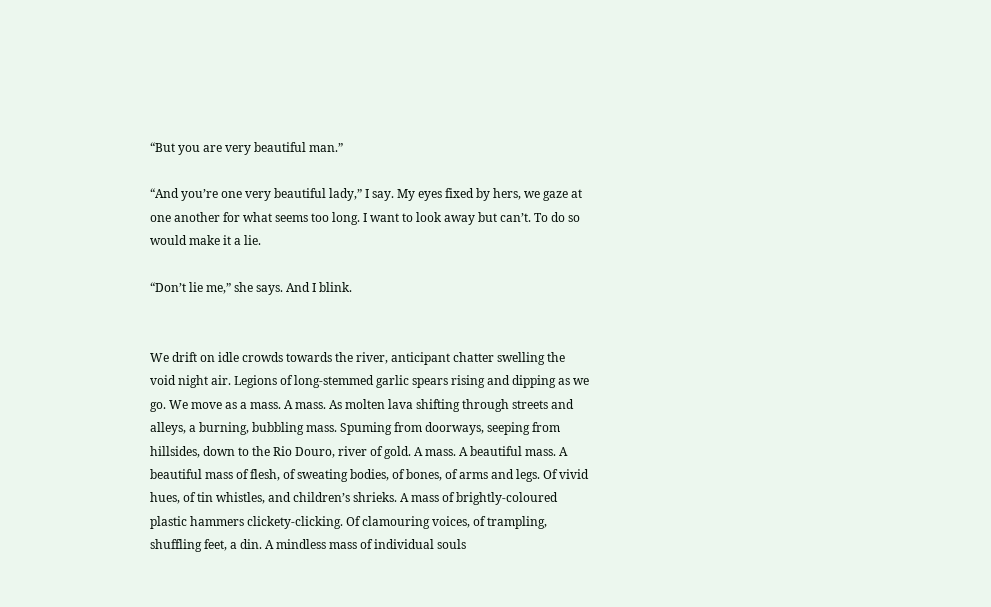“But you are very beautiful man.”

“And you’re one very beautiful lady,” I say. My eyes fixed by hers, we gaze at one another for what seems too long. I want to look away but can’t. To do so would make it a lie.

“Don’t lie me,” she says. And I blink.


We drift on idle crowds towards the river, anticipant chatter swelling the void night air. Legions of long-stemmed garlic spears rising and dipping as we go. We move as a mass. A mass. As molten lava shifting through streets and alleys, a burning, bubbling mass. Spuming from doorways, seeping from hillsides, down to the Rio Douro, river of gold. A mass. A beautiful mass. A beautiful mass of flesh, of sweating bodies, of bones, of arms and legs. Of vivid hues, of tin whistles, and children’s shrieks. A mass of brightly-coloured plastic hammers clickety-clicking. Of clamouring voices, of trampling, shuffling feet, a din. A mindless mass of individual souls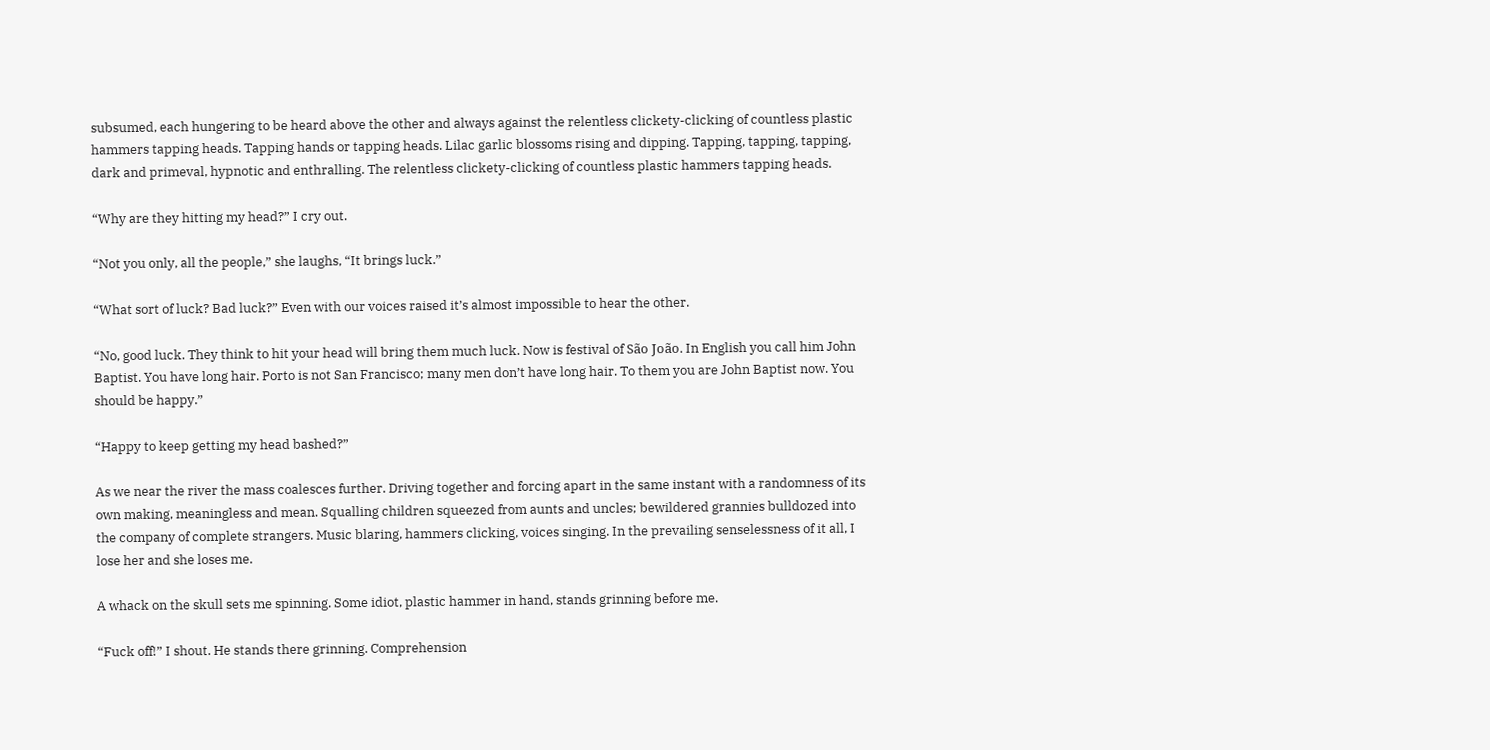subsumed, each hungering to be heard above the other and always against the relentless clickety-clicking of countless plastic hammers tapping heads. Tapping hands or tapping heads. Lilac garlic blossoms rising and dipping. Tapping, tapping, tapping, dark and primeval, hypnotic and enthralling. The relentless clickety-clicking of countless plastic hammers tapping heads.

“Why are they hitting my head?” I cry out.

“Not you only, all the people,” she laughs, “It brings luck.”

“What sort of luck? Bad luck?” Even with our voices raised it’s almost impossible to hear the other.

“No, good luck. They think to hit your head will bring them much luck. Now is festival of São João. In English you call him John Baptist. You have long hair. Porto is not San Francisco; many men don’t have long hair. To them you are John Baptist now. You should be happy.”

“Happy to keep getting my head bashed?”

As we near the river the mass coalesces further. Driving together and forcing apart in the same instant with a randomness of its own making, meaningless and mean. Squalling children squeezed from aunts and uncles; bewildered grannies bulldozed into the company of complete strangers. Music blaring, hammers clicking, voices singing. In the prevailing senselessness of it all, I lose her and she loses me.

A whack on the skull sets me spinning. Some idiot, plastic hammer in hand, stands grinning before me.

“Fuck off!” I shout. He stands there grinning. Comprehension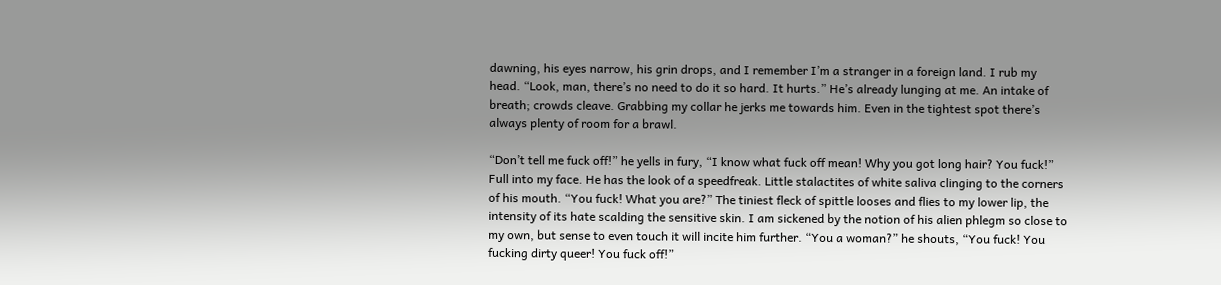dawning, his eyes narrow, his grin drops, and I remember I’m a stranger in a foreign land. I rub my head. “Look, man, there’s no need to do it so hard. It hurts.” He’s already lunging at me. An intake of breath; crowds cleave. Grabbing my collar he jerks me towards him. Even in the tightest spot there’s always plenty of room for a brawl.

“Don’t tell me fuck off!” he yells in fury, “I know what fuck off mean! Why you got long hair? You fuck!” Full into my face. He has the look of a speedfreak. Little stalactites of white saliva clinging to the corners of his mouth. “You fuck! What you are?” The tiniest fleck of spittle looses and flies to my lower lip, the intensity of its hate scalding the sensitive skin. I am sickened by the notion of his alien phlegm so close to my own, but sense to even touch it will incite him further. “You a woman?” he shouts, “You fuck! You fucking dirty queer! You fuck off!”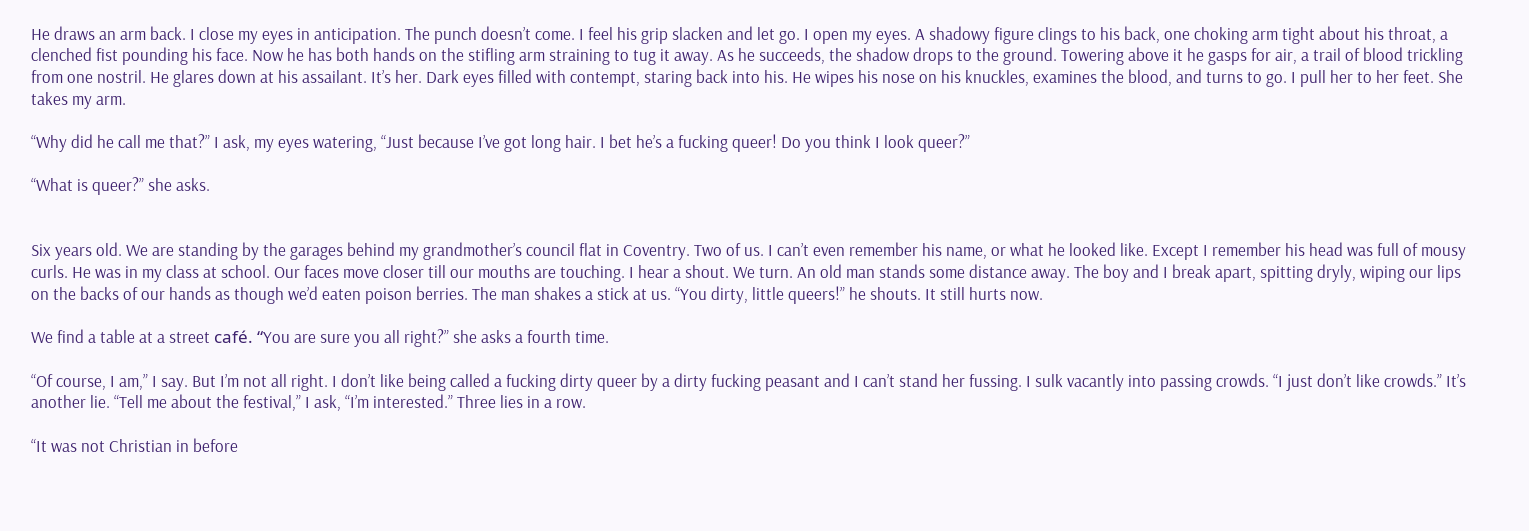He draws an arm back. I close my eyes in anticipation. The punch doesn’t come. I feel his grip slacken and let go. I open my eyes. A shadowy figure clings to his back, one choking arm tight about his throat, a clenched fist pounding his face. Now he has both hands on the stifling arm straining to tug it away. As he succeeds, the shadow drops to the ground. Towering above it he gasps for air, a trail of blood trickling from one nostril. He glares down at his assailant. It’s her. Dark eyes filled with contempt, staring back into his. He wipes his nose on his knuckles, examines the blood, and turns to go. I pull her to her feet. She takes my arm.

“Why did he call me that?” I ask, my eyes watering, “Just because I’ve got long hair. I bet he’s a fucking queer! Do you think I look queer?”

“What is queer?” she asks.


Six years old. We are standing by the garages behind my grandmother’s council flat in Coventry. Two of us. I can’t even remember his name, or what he looked like. Except I remember his head was full of mousy curls. He was in my class at school. Our faces move closer till our mouths are touching. I hear a shout. We turn. An old man stands some distance away. The boy and I break apart, spitting dryly, wiping our lips on the backs of our hands as though we’d eaten poison berries. The man shakes a stick at us. “You dirty, little queers!” he shouts. It still hurts now.

We find a table at a street café. “You are sure you all right?” she asks a fourth time.

“Of course, I am,” I say. But I’m not all right. I don’t like being called a fucking dirty queer by a dirty fucking peasant and I can’t stand her fussing. I sulk vacantly into passing crowds. “I just don’t like crowds.” It’s another lie. “Tell me about the festival,” I ask, “I’m interested.” Three lies in a row.

“It was not Christian in before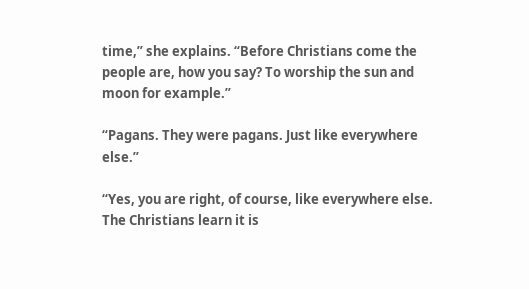time,” she explains. “Before Christians come the people are, how you say? To worship the sun and moon for example.”

“Pagans. They were pagans. Just like everywhere else.”

“Yes, you are right, of course, like everywhere else. The Christians learn it is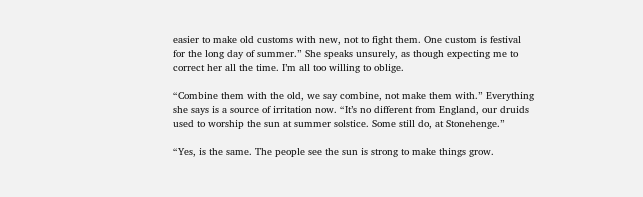easier to make old customs with new, not to fight them. One custom is festival for the long day of summer.” She speaks unsurely, as though expecting me to correct her all the time. I’m all too willing to oblige.

“Combine them with the old, we say combine, not make them with.” Everything she says is a source of irritation now. “It’s no different from England, our druids used to worship the sun at summer solstice. Some still do, at Stonehenge.”

“Yes, is the same. The people see the sun is strong to make things grow.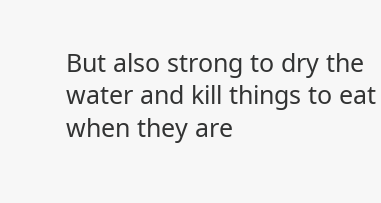But also strong to dry the water and kill things to eat when they are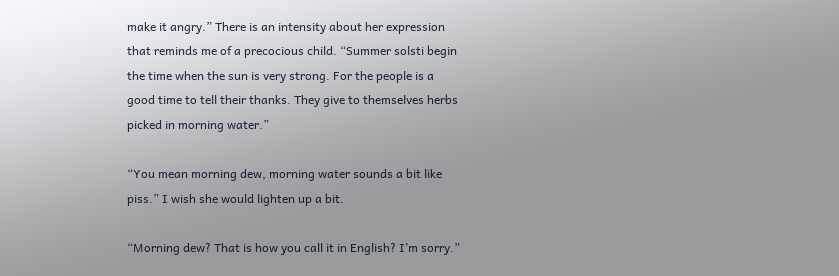make it angry.” There is an intensity about her expression that reminds me of a precocious child. “Summer solsti begin the time when the sun is very strong. For the people is a good time to tell their thanks. They give to themselves herbs picked in morning water.”

“You mean morning dew, morning water sounds a bit like piss.” I wish she would lighten up a bit.

“Morning dew? That is how you call it in English? I’m sorry.”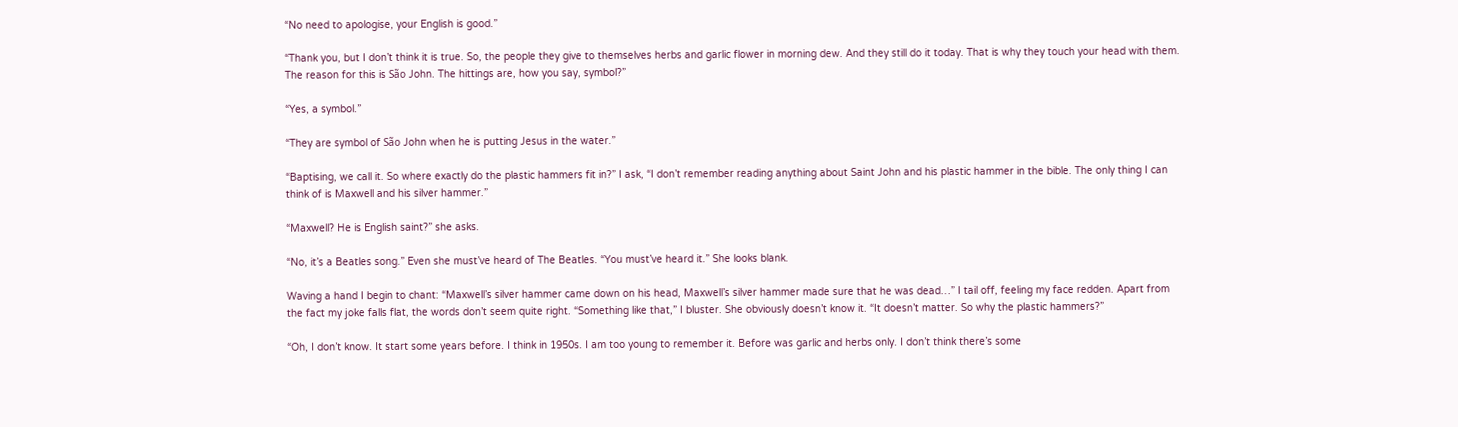“No need to apologise, your English is good.”

“Thank you, but I don’t think it is true. So, the people they give to themselves herbs and garlic flower in morning dew. And they still do it today. That is why they touch your head with them. The reason for this is São John. The hittings are, how you say, symbol?”

“Yes, a symbol.”

“They are symbol of São John when he is putting Jesus in the water.”

“Baptising, we call it. So where exactly do the plastic hammers fit in?” I ask, “I don’t remember reading anything about Saint John and his plastic hammer in the bible. The only thing I can think of is Maxwell and his silver hammer.”

“Maxwell? He is English saint?” she asks.

“No, it’s a Beatles song.” Even she must’ve heard of The Beatles. “You must’ve heard it.” She looks blank.

Waving a hand I begin to chant: “Maxwell’s silver hammer came down on his head, Maxwell’s silver hammer made sure that he was dead…” I tail off, feeling my face redden. Apart from the fact my joke falls flat, the words don’t seem quite right. “Something like that,” I bluster. She obviously doesn’t know it. “It doesn’t matter. So why the plastic hammers?”

“Oh, I don’t know. It start some years before. I think in 1950s. I am too young to remember it. Before was garlic and herbs only. I don’t think there’s some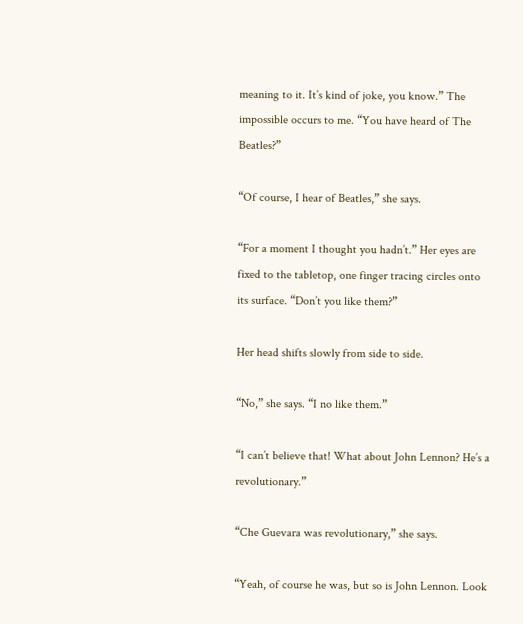meaning to it. It’s kind of joke, you know.” The impossible occurs to me. “You have heard of The Beatles?”

“Of course, I hear of Beatles,” she says.

“For a moment I thought you hadn’t.” Her eyes are fixed to the tabletop, one finger tracing circles onto its surface. “Don’t you like them?”

Her head shifts slowly from side to side.

“No,” she says. “I no like them.”

“I can’t believe that! What about John Lennon? He’s a revolutionary.”

“Che Guevara was revolutionary,” she says.

“Yeah, of course he was, but so is John Lennon. Look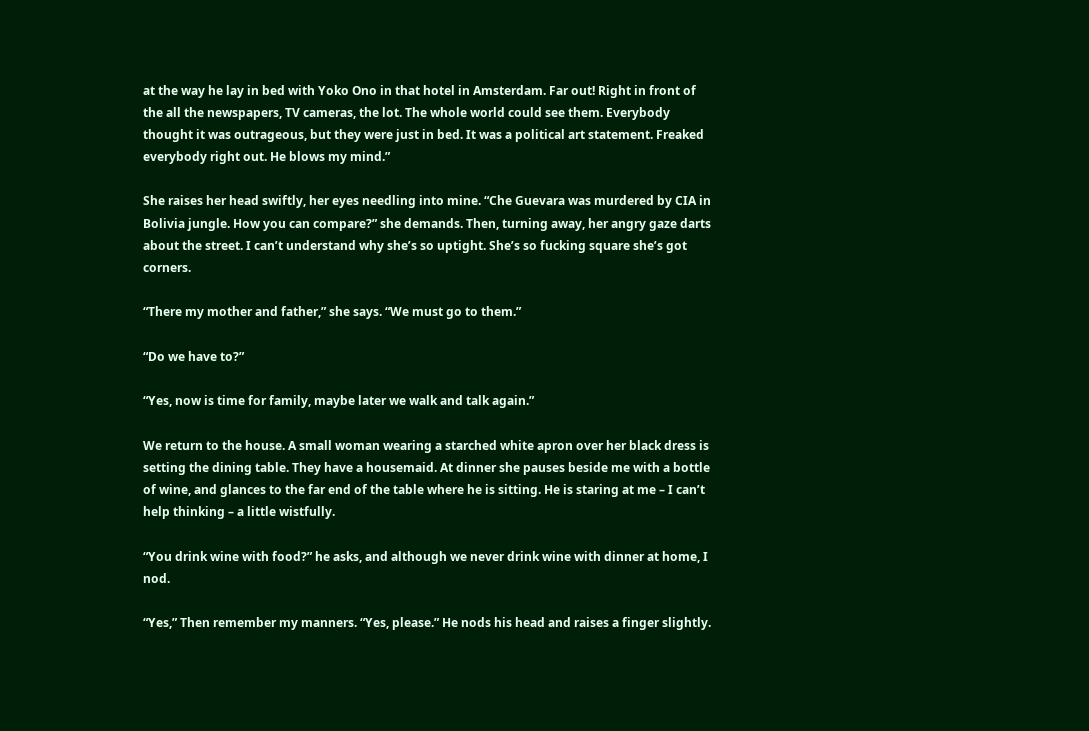at the way he lay in bed with Yoko Ono in that hotel in Amsterdam. Far out! Right in front of the all the newspapers, TV cameras, the lot. The whole world could see them. Everybody thought it was outrageous, but they were just in bed. It was a political art statement. Freaked everybody right out. He blows my mind.”

She raises her head swiftly, her eyes needling into mine. “Che Guevara was murdered by CIA in Bolivia jungle. How you can compare?” she demands. Then, turning away, her angry gaze darts about the street. I can’t understand why she’s so uptight. She’s so fucking square she’s got corners.

“There my mother and father,” she says. “We must go to them.”

“Do we have to?”

“Yes, now is time for family, maybe later we walk and talk again.”

We return to the house. A small woman wearing a starched white apron over her black dress is setting the dining table. They have a housemaid. At dinner she pauses beside me with a bottle of wine, and glances to the far end of the table where he is sitting. He is staring at me – I can’t help thinking – a little wistfully.

“You drink wine with food?” he asks, and although we never drink wine with dinner at home, I nod.

“Yes,” Then remember my manners. “Yes, please.” He nods his head and raises a finger slightly.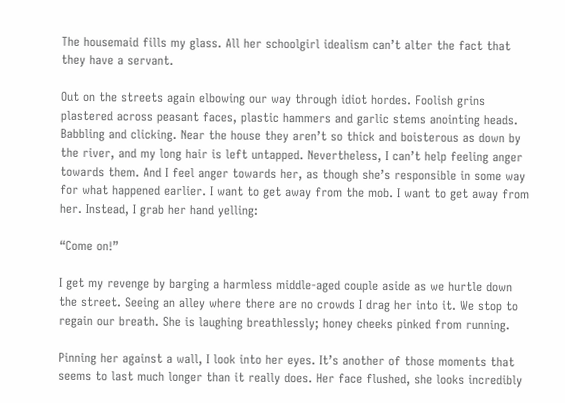The housemaid fills my glass. All her schoolgirl idealism can’t alter the fact that they have a servant.

Out on the streets again elbowing our way through idiot hordes. Foolish grins plastered across peasant faces, plastic hammers and garlic stems anointing heads. Babbling and clicking. Near the house they aren’t so thick and boisterous as down by the river, and my long hair is left untapped. Nevertheless, I can’t help feeling anger towards them. And I feel anger towards her, as though she’s responsible in some way for what happened earlier. I want to get away from the mob. I want to get away from her. Instead, I grab her hand yelling:

“Come on!”

I get my revenge by barging a harmless middle-aged couple aside as we hurtle down the street. Seeing an alley where there are no crowds I drag her into it. We stop to regain our breath. She is laughing breathlessly; honey cheeks pinked from running.

Pinning her against a wall, I look into her eyes. It’s another of those moments that seems to last much longer than it really does. Her face flushed, she looks incredibly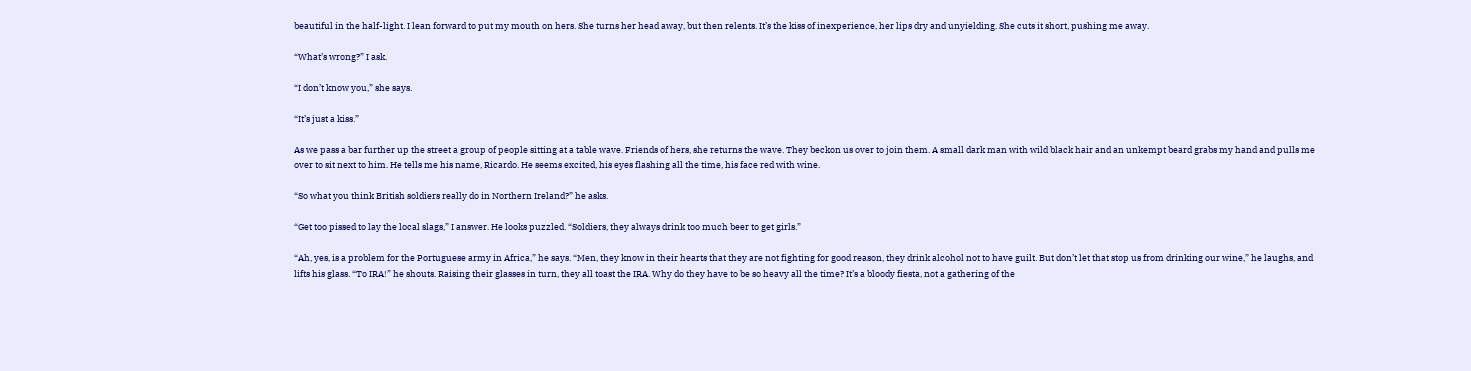beautiful in the half-light. I lean forward to put my mouth on hers. She turns her head away, but then relents. It’s the kiss of inexperience, her lips dry and unyielding. She cuts it short, pushing me away.

“What’s wrong?” I ask.

“I don’t know you,” she says.

“It’s just a kiss.”

As we pass a bar further up the street a group of people sitting at a table wave. Friends of hers, she returns the wave. They beckon us over to join them. A small dark man with wild black hair and an unkempt beard grabs my hand and pulls me over to sit next to him. He tells me his name, Ricardo. He seems excited, his eyes flashing all the time, his face red with wine.

“So what you think British soldiers really do in Northern Ireland?” he asks.

“Get too pissed to lay the local slags,” I answer. He looks puzzled. “Soldiers, they always drink too much beer to get girls.”

“Ah, yes, is a problem for the Portuguese army in Africa,” he says. “Men, they know in their hearts that they are not fighting for good reason, they drink alcohol not to have guilt. But don’t let that stop us from drinking our wine,” he laughs, and lifts his glass. “To IRA!” he shouts. Raising their glasses in turn, they all toast the IRA. Why do they have to be so heavy all the time? It’s a bloody fiesta, not a gathering of the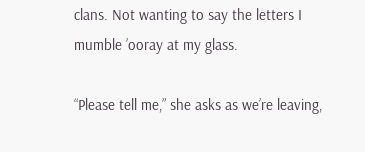clans. Not wanting to say the letters I mumble ’ooray at my glass.

“Please tell me,” she asks as we’re leaving,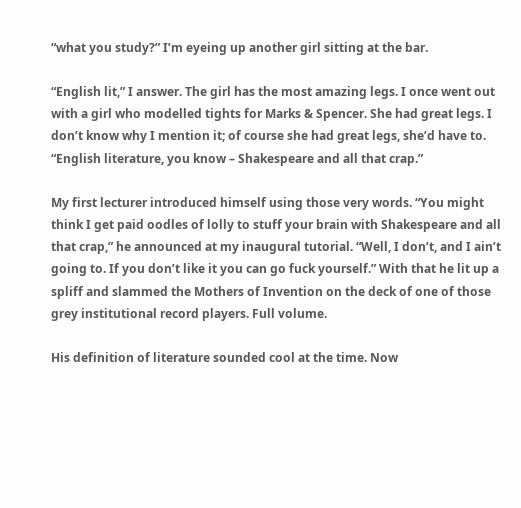“what you study?” I’m eyeing up another girl sitting at the bar.

“English lit,” I answer. The girl has the most amazing legs. I once went out with a girl who modelled tights for Marks & Spencer. She had great legs. I don’t know why I mention it; of course she had great legs, she’d have to. “English literature, you know – Shakespeare and all that crap.”

My first lecturer introduced himself using those very words. “You might think I get paid oodles of lolly to stuff your brain with Shakespeare and all that crap,” he announced at my inaugural tutorial. “Well, I don’t, and I ain’t going to. If you don’t like it you can go fuck yourself.” With that he lit up a spliff and slammed the Mothers of Invention on the deck of one of those grey institutional record players. Full volume.

His definition of literature sounded cool at the time. Now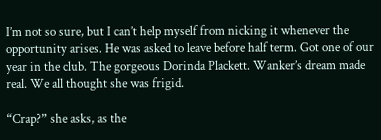I’m not so sure, but I can’t help myself from nicking it whenever the opportunity arises. He was asked to leave before half term. Got one of our year in the club. The gorgeous Dorinda Plackett. Wanker’s dream made real. We all thought she was frigid.

“Crap?” she asks, as the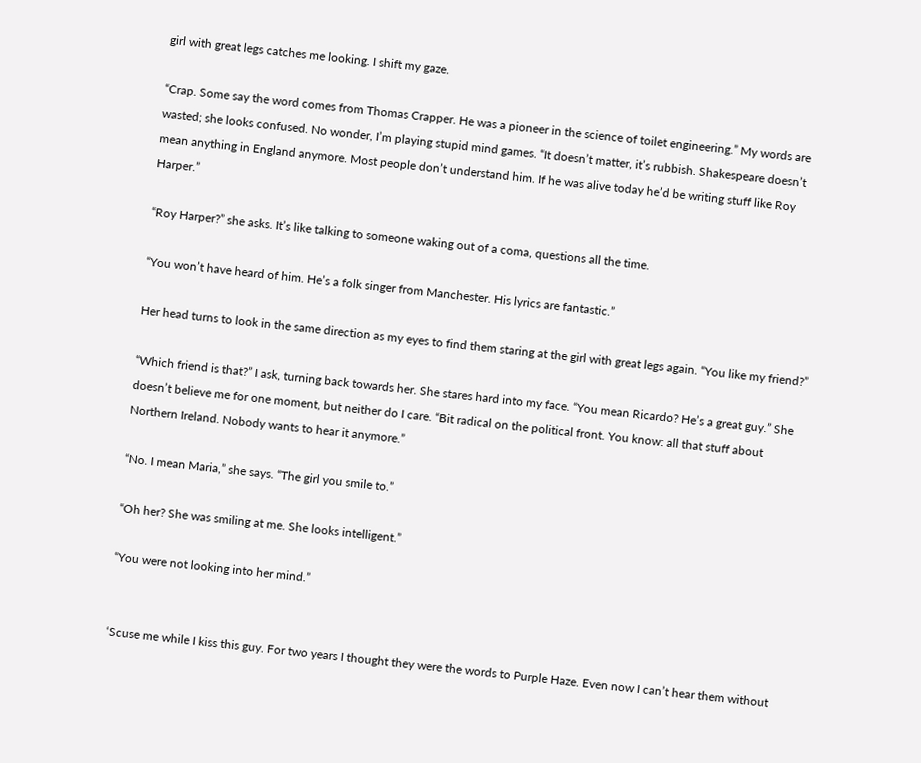girl with great legs catches me looking. I shift my gaze.

“Crap. Some say the word comes from Thomas Crapper. He was a pioneer in the science of toilet engineering.” My words are wasted; she looks confused. No wonder, I’m playing stupid mind games. “It doesn’t matter, it’s rubbish. Shakespeare doesn’t mean anything in England anymore. Most people don’t understand him. If he was alive today he’d be writing stuff like Roy Harper.”

“Roy Harper?” she asks. It’s like talking to someone waking out of a coma, questions all the time.

“You won’t have heard of him. He’s a folk singer from Manchester. His lyrics are fantastic.”

Her head turns to look in the same direction as my eyes to find them staring at the girl with great legs again. “You like my friend?”

“Which friend is that?” I ask, turning back towards her. She stares hard into my face. “You mean Ricardo? He’s a great guy.” She doesn’t believe me for one moment, but neither do I care. “Bit radical on the political front. You know: all that stuff about Northern Ireland. Nobody wants to hear it anymore.”

“No. I mean Maria,” she says. “The girl you smile to.”

“Oh her? She was smiling at me. She looks intelligent.”

“You were not looking into her mind.”


‘Scuse me while I kiss this guy. For two years I thought they were the words to Purple Haze. Even now I can’t hear them without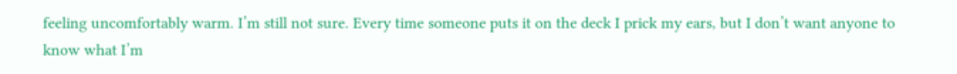feeling uncomfortably warm. I’m still not sure. Every time someone puts it on the deck I prick my ears, but I don’t want anyone to know what I’m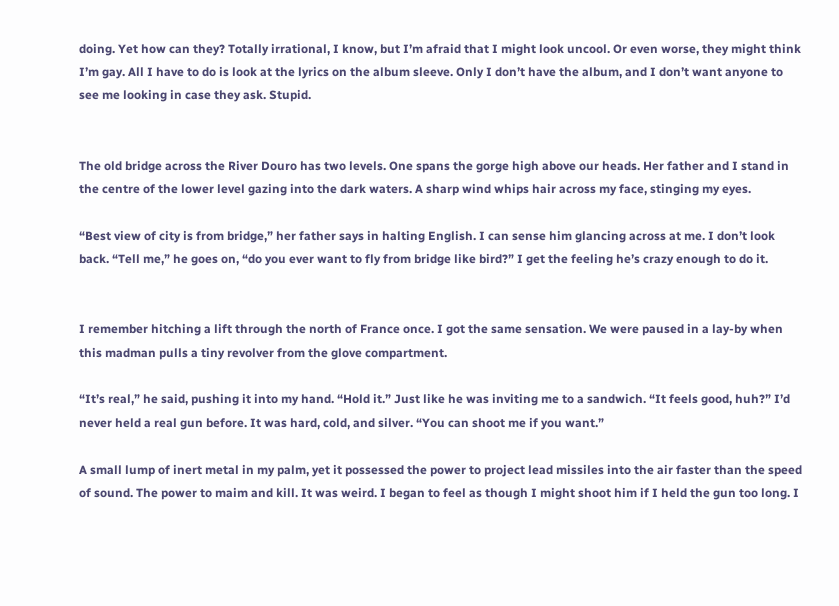doing. Yet how can they? Totally irrational, I know, but I’m afraid that I might look uncool. Or even worse, they might think I’m gay. All I have to do is look at the lyrics on the album sleeve. Only I don’t have the album, and I don’t want anyone to see me looking in case they ask. Stupid.


The old bridge across the River Douro has two levels. One spans the gorge high above our heads. Her father and I stand in the centre of the lower level gazing into the dark waters. A sharp wind whips hair across my face, stinging my eyes.

“Best view of city is from bridge,” her father says in halting English. I can sense him glancing across at me. I don’t look back. “Tell me,” he goes on, “do you ever want to fly from bridge like bird?” I get the feeling he’s crazy enough to do it.


I remember hitching a lift through the north of France once. I got the same sensation. We were paused in a lay-by when this madman pulls a tiny revolver from the glove compartment.

“It’s real,” he said, pushing it into my hand. “Hold it.” Just like he was inviting me to a sandwich. “It feels good, huh?” I’d never held a real gun before. It was hard, cold, and silver. “You can shoot me if you want.”

A small lump of inert metal in my palm, yet it possessed the power to project lead missiles into the air faster than the speed of sound. The power to maim and kill. It was weird. I began to feel as though I might shoot him if I held the gun too long. I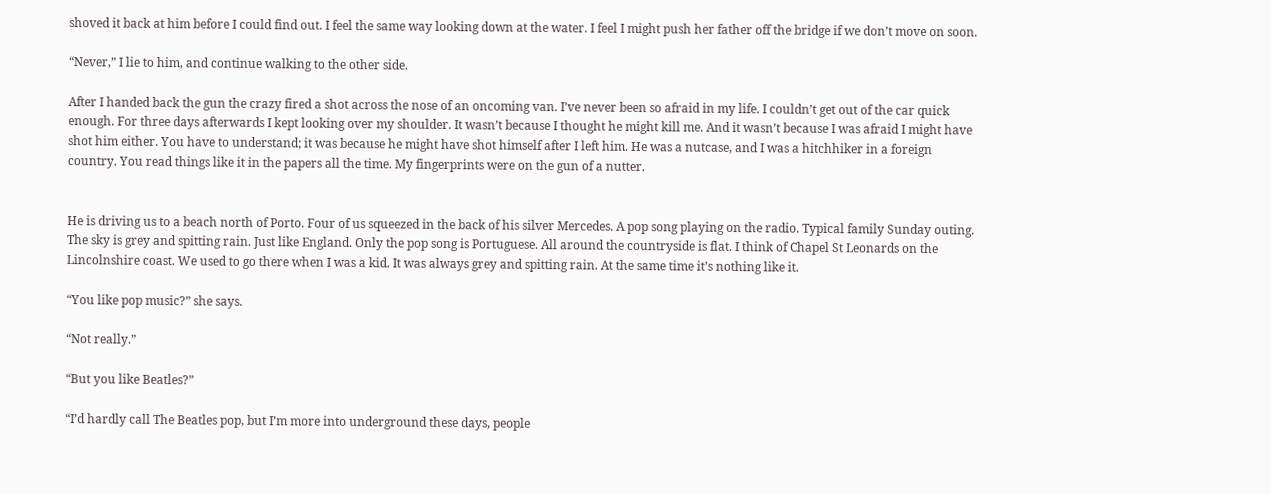shoved it back at him before I could find out. I feel the same way looking down at the water. I feel I might push her father off the bridge if we don’t move on soon.

“Never,” I lie to him, and continue walking to the other side.

After I handed back the gun the crazy fired a shot across the nose of an oncoming van. I’ve never been so afraid in my life. I couldn’t get out of the car quick enough. For three days afterwards I kept looking over my shoulder. It wasn’t because I thought he might kill me. And it wasn’t because I was afraid I might have shot him either. You have to understand; it was because he might have shot himself after I left him. He was a nutcase, and I was a hitchhiker in a foreign country. You read things like it in the papers all the time. My fingerprints were on the gun of a nutter.


He is driving us to a beach north of Porto. Four of us squeezed in the back of his silver Mercedes. A pop song playing on the radio. Typical family Sunday outing. The sky is grey and spitting rain. Just like England. Only the pop song is Portuguese. All around the countryside is flat. I think of Chapel St Leonards on the Lincolnshire coast. We used to go there when I was a kid. It was always grey and spitting rain. At the same time it’s nothing like it.

“You like pop music?” she says.

“Not really.”

“But you like Beatles?”

“I’d hardly call The Beatles pop, but I’m more into underground these days, people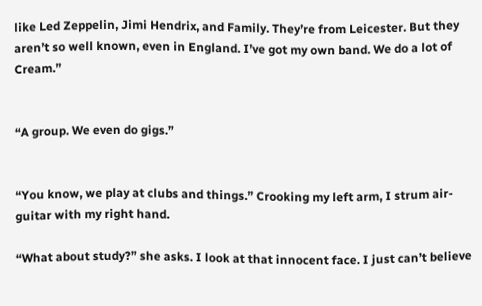like Led Zeppelin, Jimi Hendrix, and Family. They’re from Leicester. But they aren’t so well known, even in England. I’ve got my own band. We do a lot of Cream.”


“A group. We even do gigs.”


“You know, we play at clubs and things.” Crooking my left arm, I strum air-guitar with my right hand.

“What about study?” she asks. I look at that innocent face. I just can’t believe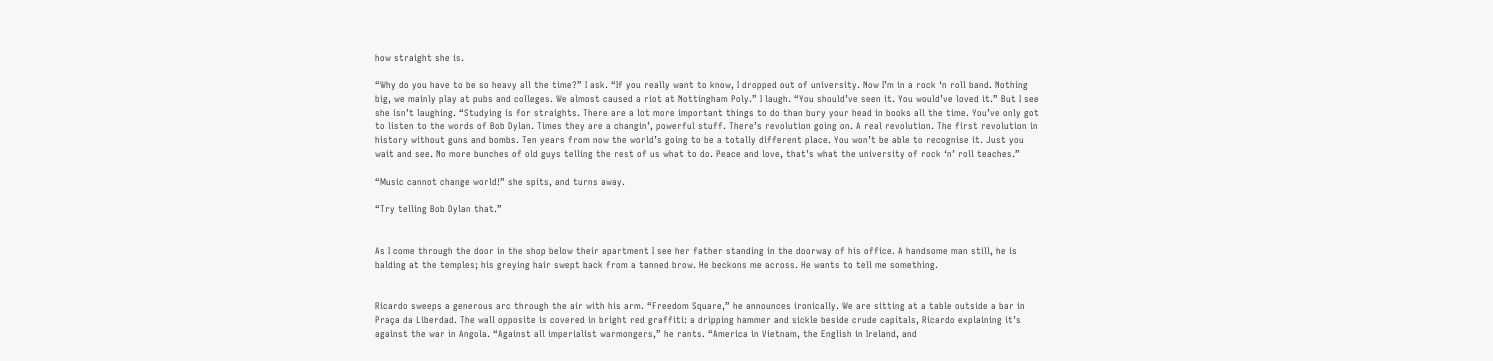how straight she is.

“Why do you have to be so heavy all the time?” I ask. “If you really want to know, I dropped out of university. Now I’m in a rock ‘n roll band. Nothing big, we mainly play at pubs and colleges. We almost caused a riot at Nottingham Poly.” I laugh. “You should’ve seen it. You would’ve loved it.” But I see she isn’t laughing. “Studying is for straights. There are a lot more important things to do than bury your head in books all the time. You’ve only got to listen to the words of Bob Dylan. Times they are a changin’, powerful stuff. There’s revolution going on. A real revolution. The first revolution in history without guns and bombs. Ten years from now the world’s going to be a totally different place. You won’t be able to recognise it. Just you wait and see. No more bunches of old guys telling the rest of us what to do. Peace and love, that’s what the university of rock ‘n’ roll teaches.”

“Music cannot change world!” she spits, and turns away.

“Try telling Bob Dylan that.”


As I come through the door in the shop below their apartment I see her father standing in the doorway of his office. A handsome man still, he is balding at the temples; his greying hair swept back from a tanned brow. He beckons me across. He wants to tell me something.


Ricardo sweeps a generous arc through the air with his arm. “Freedom Square,” he announces ironically. We are sitting at a table outside a bar in Praça da Liberdad. The wall opposite is covered in bright red graffiti: a dripping hammer and sickle beside crude capitals, Ricardo explaining it’s against the war in Angola. “Against all imperialist warmongers,” he rants. “America in Vietnam, the English in Ireland, and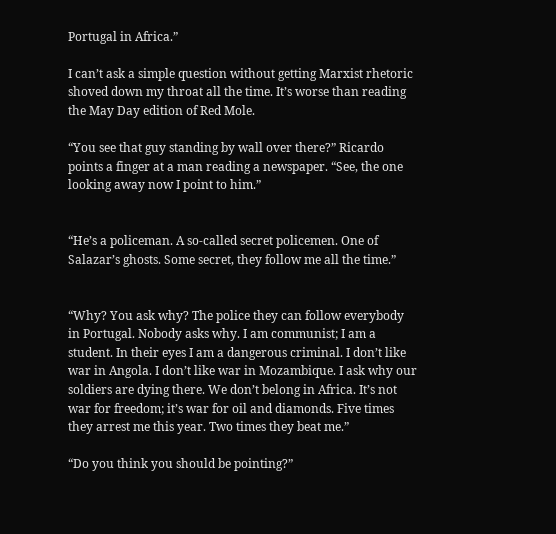Portugal in Africa.”

I can’t ask a simple question without getting Marxist rhetoric shoved down my throat all the time. It’s worse than reading the May Day edition of Red Mole.

“You see that guy standing by wall over there?” Ricardo points a finger at a man reading a newspaper. “See, the one looking away now I point to him.”


“He’s a policeman. A so-called secret policemen. One of Salazar’s ghosts. Some secret, they follow me all the time.”


“Why? You ask why? The police they can follow everybody in Portugal. Nobody asks why. I am communist; I am a student. In their eyes I am a dangerous criminal. I don’t like war in Angola. I don’t like war in Mozambique. I ask why our soldiers are dying there. We don’t belong in Africa. It’s not war for freedom; it’s war for oil and diamonds. Five times they arrest me this year. Two times they beat me.”

“Do you think you should be pointing?”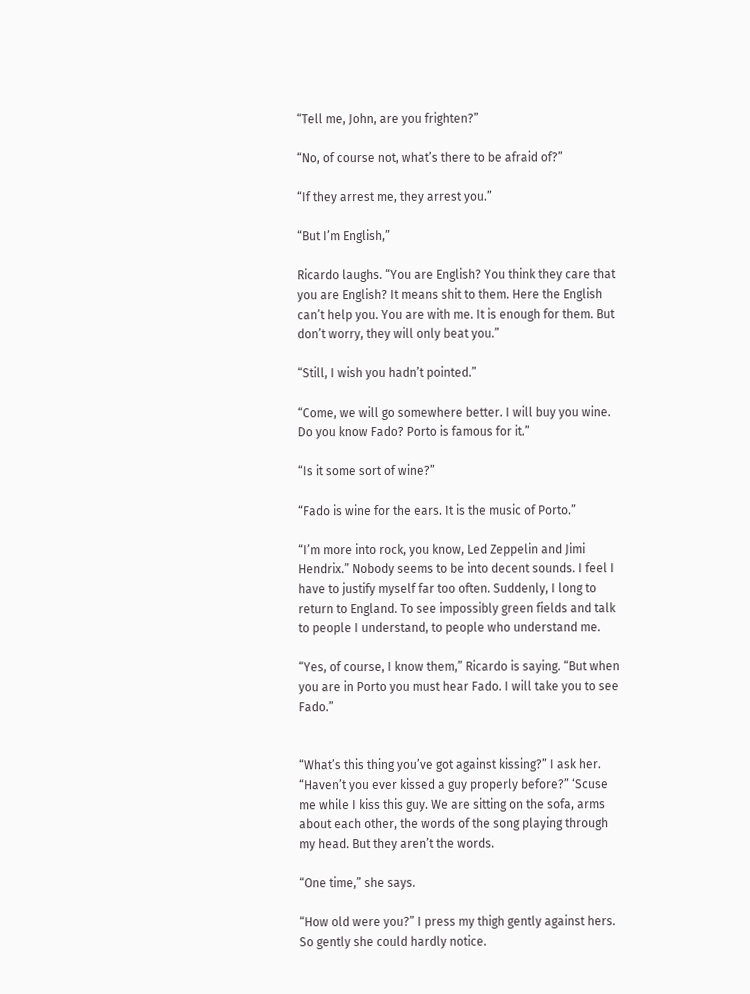“Tell me, John, are you frighten?”

“No, of course not, what’s there to be afraid of?”

“If they arrest me, they arrest you.”

“But I’m English,”

Ricardo laughs. “You are English? You think they care that you are English? It means shit to them. Here the English can’t help you. You are with me. It is enough for them. But don’t worry, they will only beat you.”

“Still, I wish you hadn’t pointed.”

“Come, we will go somewhere better. I will buy you wine. Do you know Fado? Porto is famous for it.”

“Is it some sort of wine?”

“Fado is wine for the ears. It is the music of Porto.”

“I’m more into rock, you know, Led Zeppelin and Jimi Hendrix.” Nobody seems to be into decent sounds. I feel I have to justify myself far too often. Suddenly, I long to return to England. To see impossibly green fields and talk to people I understand, to people who understand me.

“Yes, of course, I know them,” Ricardo is saying. “But when you are in Porto you must hear Fado. I will take you to see Fado.”


“What’s this thing you’ve got against kissing?” I ask her. “Haven’t you ever kissed a guy properly before?” ‘Scuse me while I kiss this guy. We are sitting on the sofa, arms about each other, the words of the song playing through my head. But they aren’t the words.

“One time,” she says.

“How old were you?” I press my thigh gently against hers. So gently she could hardly notice.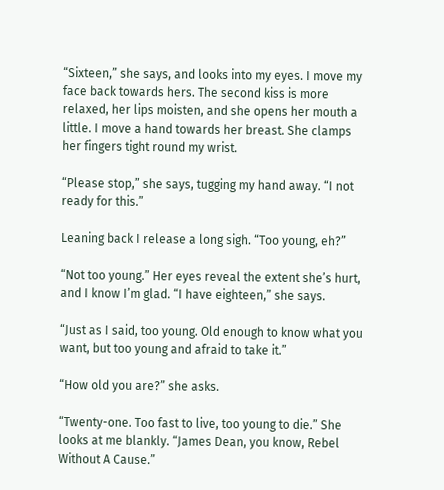“Sixteen,” she says, and looks into my eyes. I move my face back towards hers. The second kiss is more relaxed, her lips moisten, and she opens her mouth a little. I move a hand towards her breast. She clamps her fingers tight round my wrist.

“Please stop,” she says, tugging my hand away. “I not ready for this.”

Leaning back I release a long sigh. “Too young, eh?”

“Not too young.” Her eyes reveal the extent she’s hurt, and I know I’m glad. “I have eighteen,” she says.

“Just as I said, too young. Old enough to know what you want, but too young and afraid to take it.”

“How old you are?” she asks.

“Twenty-one. Too fast to live, too young to die.” She looks at me blankly. “James Dean, you know, Rebel Without A Cause.”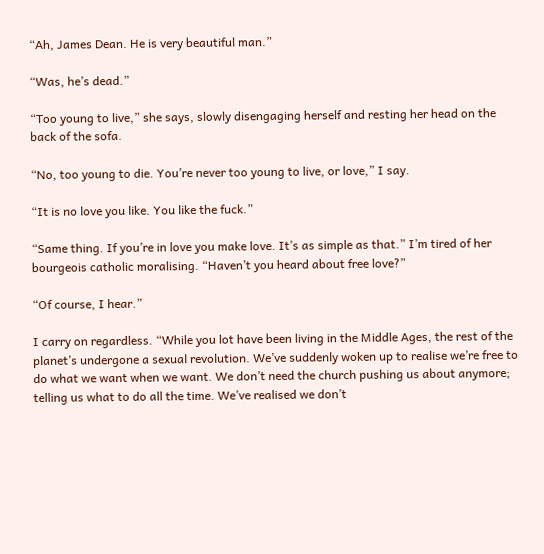“Ah, James Dean. He is very beautiful man.”

“Was, he’s dead.”

“Too young to live,” she says, slowly disengaging herself and resting her head on the back of the sofa.

“No, too young to die. You’re never too young to live, or love,” I say.

“It is no love you like. You like the fuck.”

“Same thing. If you’re in love you make love. It’s as simple as that.” I’m tired of her bourgeois catholic moralising. “Haven’t you heard about free love?”

“Of course, I hear.”

I carry on regardless. “While you lot have been living in the Middle Ages, the rest of the planet’s undergone a sexual revolution. We’ve suddenly woken up to realise we’re free to do what we want when we want. We don’t need the church pushing us about anymore; telling us what to do all the time. We’ve realised we don’t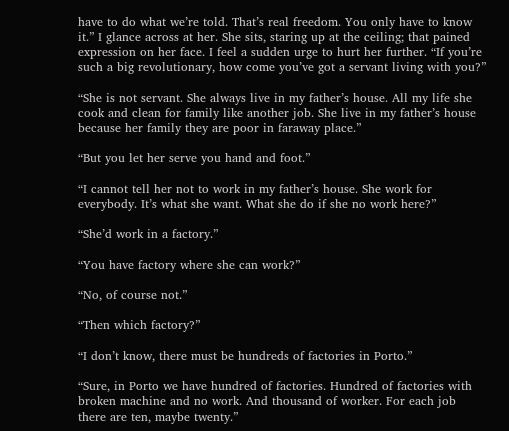have to do what we’re told. That’s real freedom. You only have to know it.” I glance across at her. She sits, staring up at the ceiling; that pained expression on her face. I feel a sudden urge to hurt her further. “If you’re such a big revolutionary, how come you’ve got a servant living with you?”

“She is not servant. She always live in my father’s house. All my life she cook and clean for family like another job. She live in my father’s house because her family they are poor in faraway place.”

“But you let her serve you hand and foot.”

“I cannot tell her not to work in my father’s house. She work for everybody. It’s what she want. What she do if she no work here?”

“She’d work in a factory.”

“You have factory where she can work?”

“No, of course not.”

“Then which factory?”

“I don’t know, there must be hundreds of factories in Porto.”

“Sure, in Porto we have hundred of factories. Hundred of factories with broken machine and no work. And thousand of worker. For each job there are ten, maybe twenty.”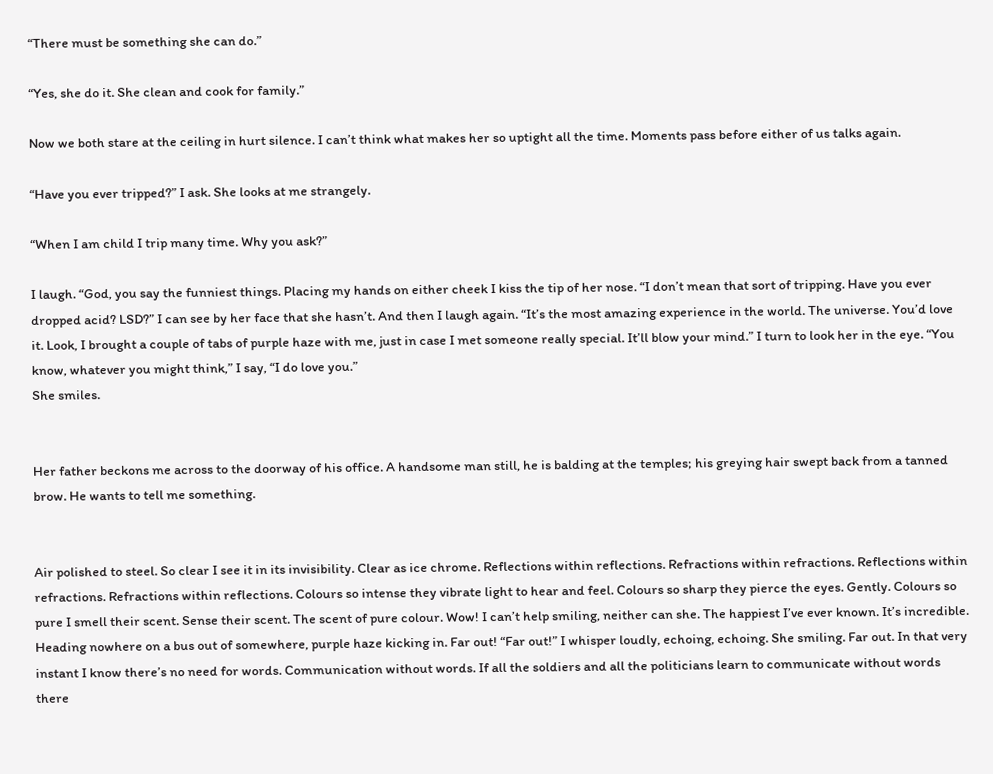“There must be something she can do.”

“Yes, she do it. She clean and cook for family.”

Now we both stare at the ceiling in hurt silence. I can’t think what makes her so uptight all the time. Moments pass before either of us talks again.

“Have you ever tripped?” I ask. She looks at me strangely.

“When I am child I trip many time. Why you ask?”

I laugh. “God, you say the funniest things. Placing my hands on either cheek I kiss the tip of her nose. “I don’t mean that sort of tripping. Have you ever dropped acid? LSD?” I can see by her face that she hasn’t. And then I laugh again. “It’s the most amazing experience in the world. The universe. You’d love it. Look, I brought a couple of tabs of purple haze with me, just in case I met someone really special. It’ll blow your mind.” I turn to look her in the eye. “You know, whatever you might think,” I say, “I do love you.”
She smiles.


Her father beckons me across to the doorway of his office. A handsome man still, he is balding at the temples; his greying hair swept back from a tanned brow. He wants to tell me something.


Air polished to steel. So clear I see it in its invisibility. Clear as ice chrome. Reflections within reflections. Refractions within refractions. Reflections within refractions. Refractions within reflections. Colours so intense they vibrate light to hear and feel. Colours so sharp they pierce the eyes. Gently. Colours so pure I smell their scent. Sense their scent. The scent of pure colour. Wow! I can’t help smiling, neither can she. The happiest I’ve ever known. It’s incredible. Heading nowhere on a bus out of somewhere, purple haze kicking in. Far out! “Far out!” I whisper loudly, echoing, echoing. She smiling. Far out. In that very instant I know there’s no need for words. Communication without words. If all the soldiers and all the politicians learn to communicate without words there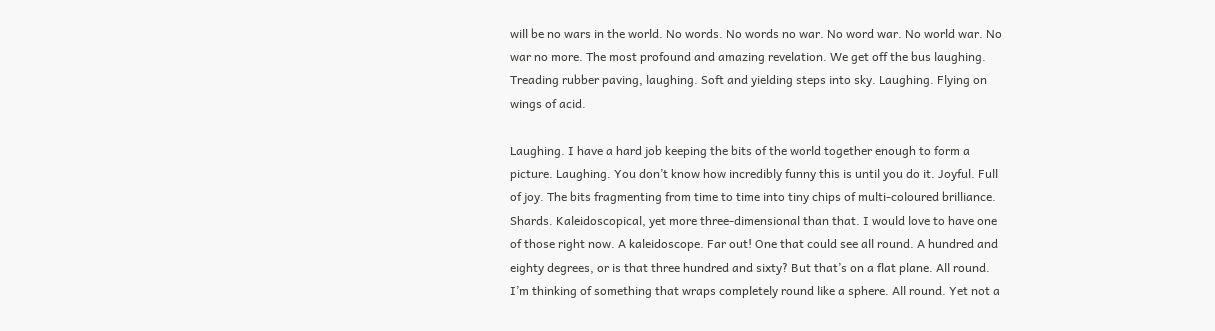will be no wars in the world. No words. No words no war. No word war. No world war. No war no more. The most profound and amazing revelation. We get off the bus laughing. Treading rubber paving, laughing. Soft and yielding steps into sky. Laughing. Flying on wings of acid.

Laughing. I have a hard job keeping the bits of the world together enough to form a picture. Laughing. You don’t know how incredibly funny this is until you do it. Joyful. Full of joy. The bits fragmenting from time to time into tiny chips of multi-coloured brilliance. Shards. Kaleidoscopical, yet more three-dimensional than that. I would love to have one of those right now. A kaleidoscope. Far out! One that could see all round. A hundred and eighty degrees, or is that three hundred and sixty? But that’s on a flat plane. All round. I’m thinking of something that wraps completely round like a sphere. All round. Yet not a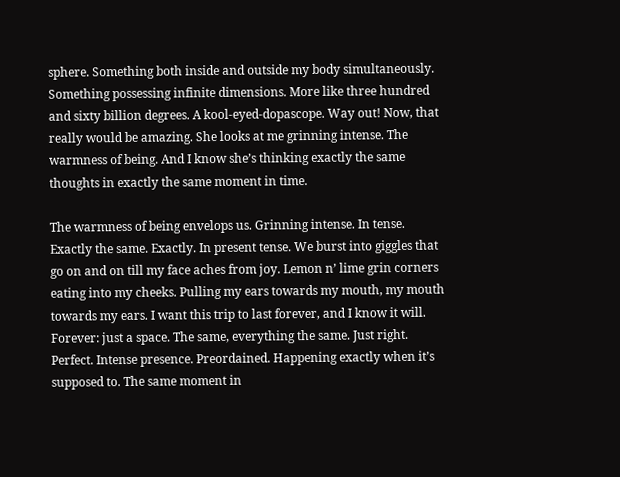sphere. Something both inside and outside my body simultaneously. Something possessing infinite dimensions. More like three hundred and sixty billion degrees. A kool-eyed-dopascope. Way out! Now, that really would be amazing. She looks at me grinning intense. The warmness of being. And I know she’s thinking exactly the same thoughts in exactly the same moment in time.

The warmness of being envelops us. Grinning intense. In tense. Exactly the same. Exactly. In present tense. We burst into giggles that go on and on till my face aches from joy. Lemon n’ lime grin corners eating into my cheeks. Pulling my ears towards my mouth, my mouth towards my ears. I want this trip to last forever, and I know it will. Forever: just a space. The same, everything the same. Just right. Perfect. Intense presence. Preordained. Happening exactly when it’s supposed to. The same moment in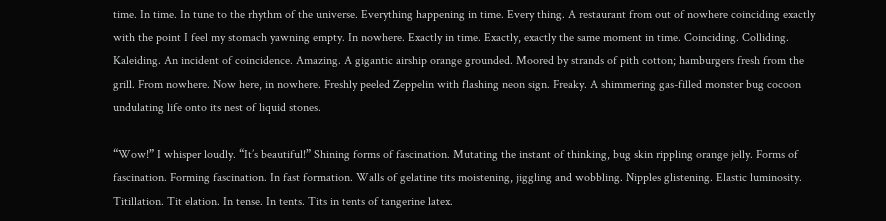time. In time. In tune to the rhythm of the universe. Everything happening in time. Every thing. A restaurant from out of nowhere coinciding exactly with the point I feel my stomach yawning empty. In nowhere. Exactly in time. Exactly, exactly the same moment in time. Coinciding. Colliding. Kaleiding. An incident of coincidence. Amazing. A gigantic airship orange grounded. Moored by strands of pith cotton; hamburgers fresh from the grill. From nowhere. Now here, in nowhere. Freshly peeled Zeppelin with flashing neon sign. Freaky. A shimmering gas-filled monster bug cocoon undulating life onto its nest of liquid stones.

“Wow!” I whisper loudly. “It’s beautiful!” Shining forms of fascination. Mutating the instant of thinking, bug skin rippling orange jelly. Forms of fascination. Forming fascination. In fast formation. Walls of gelatine tits moistening, jiggling and wobbling. Nipples glistening. Elastic luminosity. Titillation. Tit elation. In tense. In tents. Tits in tents of tangerine latex.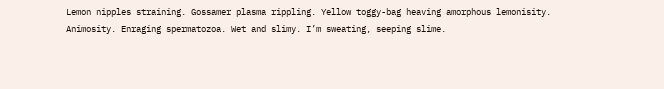Lemon nipples straining. Gossamer plasma rippling. Yellow toggy-bag heaving amorphous lemonisity. Animosity. Enraging spermatozoa. Wet and slimy. I’m sweating, seeping slime.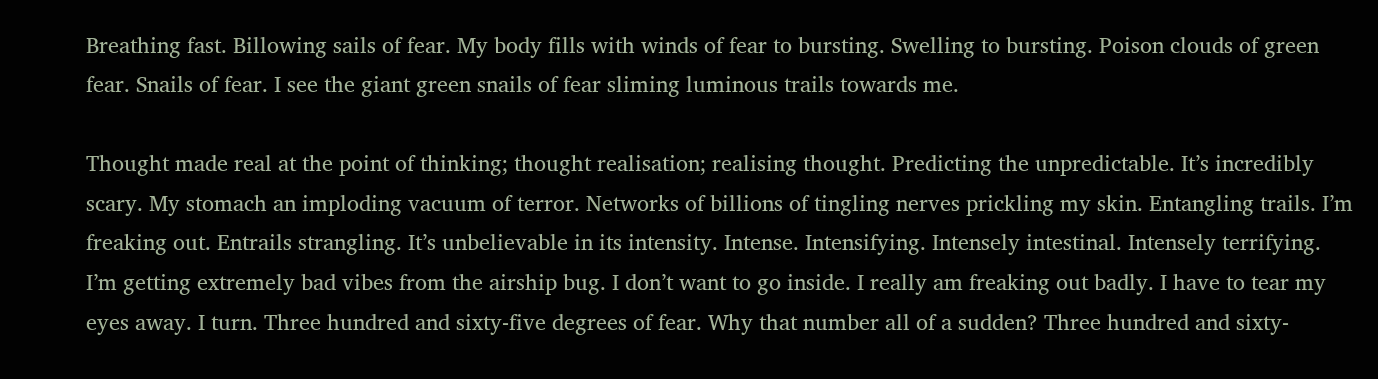Breathing fast. Billowing sails of fear. My body fills with winds of fear to bursting. Swelling to bursting. Poison clouds of green fear. Snails of fear. I see the giant green snails of fear sliming luminous trails towards me.

Thought made real at the point of thinking; thought realisation; realising thought. Predicting the unpredictable. It’s incredibly scary. My stomach an imploding vacuum of terror. Networks of billions of tingling nerves prickling my skin. Entangling trails. I’m freaking out. Entrails strangling. It’s unbelievable in its intensity. Intense. Intensifying. Intensely intestinal. Intensely terrifying. I’m getting extremely bad vibes from the airship bug. I don’t want to go inside. I really am freaking out badly. I have to tear my eyes away. I turn. Three hundred and sixty-five degrees of fear. Why that number all of a sudden? Three hundred and sixty-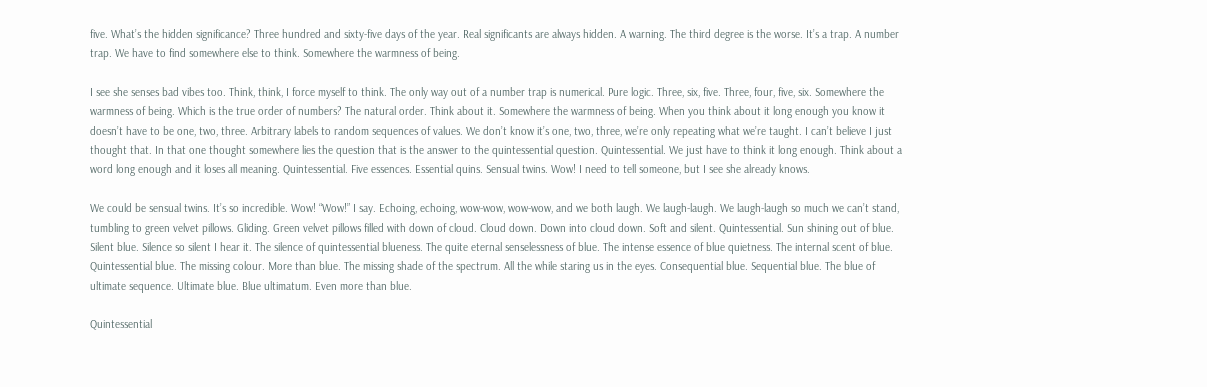five. What’s the hidden significance? Three hundred and sixty-five days of the year. Real significants are always hidden. A warning. The third degree is the worse. It’s a trap. A number trap. We have to find somewhere else to think. Somewhere the warmness of being.

I see she senses bad vibes too. Think, think, I force myself to think. The only way out of a number trap is numerical. Pure logic. Three, six, five. Three, four, five, six. Somewhere the warmness of being. Which is the true order of numbers? The natural order. Think about it. Somewhere the warmness of being. When you think about it long enough you know it doesn’t have to be one, two, three. Arbitrary labels to random sequences of values. We don’t know it’s one, two, three, we’re only repeating what we’re taught. I can’t believe I just thought that. In that one thought somewhere lies the question that is the answer to the quintessential question. Quintessential. We just have to think it long enough. Think about a word long enough and it loses all meaning. Quintessential. Five essences. Essential quins. Sensual twins. Wow! I need to tell someone, but I see she already knows.

We could be sensual twins. It’s so incredible. Wow! “Wow!” I say. Echoing, echoing, wow-wow, wow-wow, and we both laugh. We laugh-laugh. We laugh-laugh so much we can’t stand, tumbling to green velvet pillows. Gliding. Green velvet pillows filled with down of cloud. Cloud down. Down into cloud down. Soft and silent. Quintessential. Sun shining out of blue. Silent blue. Silence so silent I hear it. The silence of quintessential blueness. The quite eternal senselessness of blue. The intense essence of blue quietness. The internal scent of blue. Quintessential blue. The missing colour. More than blue. The missing shade of the spectrum. All the while staring us in the eyes. Consequential blue. Sequential blue. The blue of ultimate sequence. Ultimate blue. Blue ultimatum. Even more than blue.

Quintessential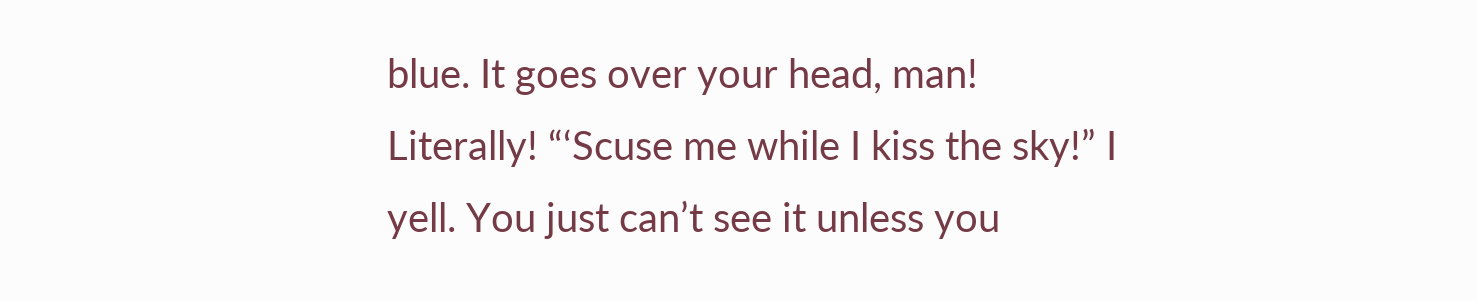blue. It goes over your head, man! Literally! “‘Scuse me while I kiss the sky!” I yell. You just can’t see it unless you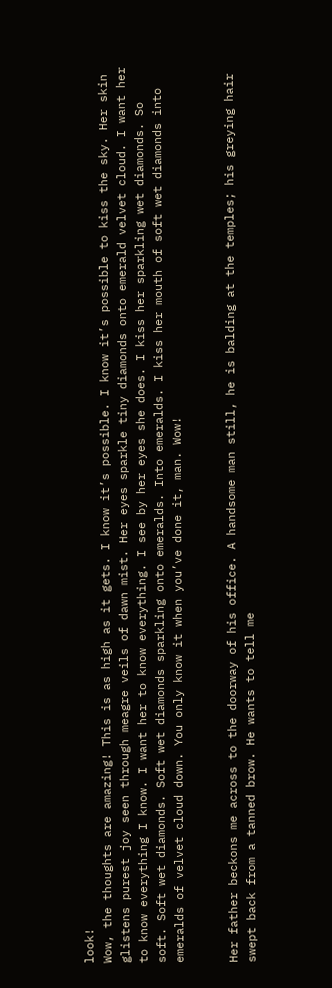look!
Wow, the thoughts are amazing! This is as high as it gets. I know it’s possible. I know it’s possible to kiss the sky. Her skin glistens purest joy seen through meagre veils of dawn mist. Her eyes sparkle tiny diamonds onto emerald velvet cloud. I want her to know everything I know. I want her to know everything. I see by her eyes she does. I kiss her sparkling wet diamonds. So soft. Soft wet diamonds. Soft wet diamonds sparkling onto emeralds. Into emeralds. I kiss her mouth of soft wet diamonds into emeralds of velvet cloud down. You only know it when you’ve done it, man. Wow!


Her father beckons me across to the doorway of his office. A handsome man still, he is balding at the temples; his greying hair swept back from a tanned brow. He wants to tell me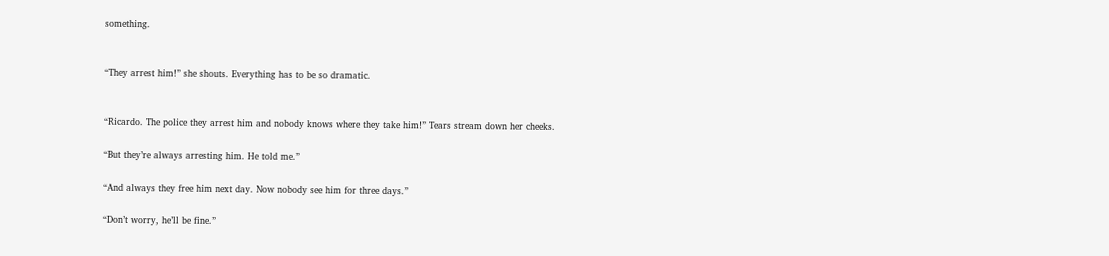something.


“They arrest him!” she shouts. Everything has to be so dramatic.


“Ricardo. The police they arrest him and nobody knows where they take him!” Tears stream down her cheeks.

“But they’re always arresting him. He told me.”

“And always they free him next day. Now nobody see him for three days.”

“Don’t worry, he’ll be fine.”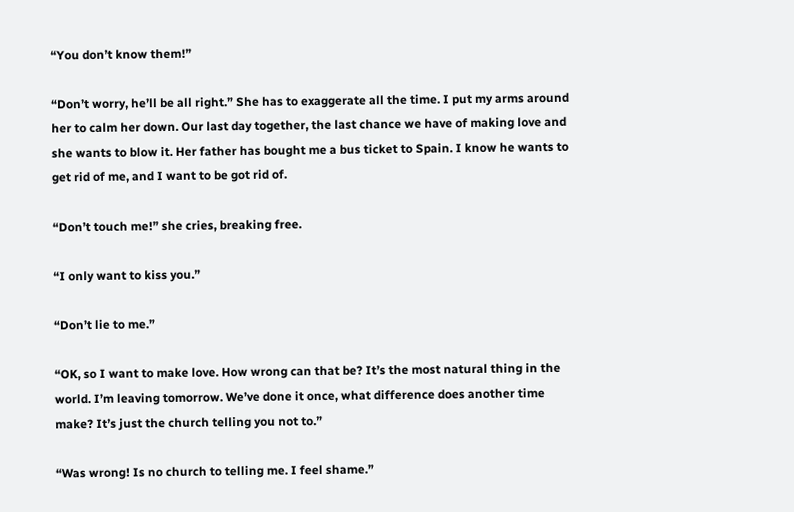“You don’t know them!”

“Don’t worry, he’ll be all right.” She has to exaggerate all the time. I put my arms around her to calm her down. Our last day together, the last chance we have of making love and she wants to blow it. Her father has bought me a bus ticket to Spain. I know he wants to get rid of me, and I want to be got rid of.

“Don’t touch me!” she cries, breaking free.

“I only want to kiss you.”

“Don’t lie to me.”

“OK, so I want to make love. How wrong can that be? It’s the most natural thing in the world. I’m leaving tomorrow. We’ve done it once, what difference does another time make? It’s just the church telling you not to.”

“Was wrong! Is no church to telling me. I feel shame.”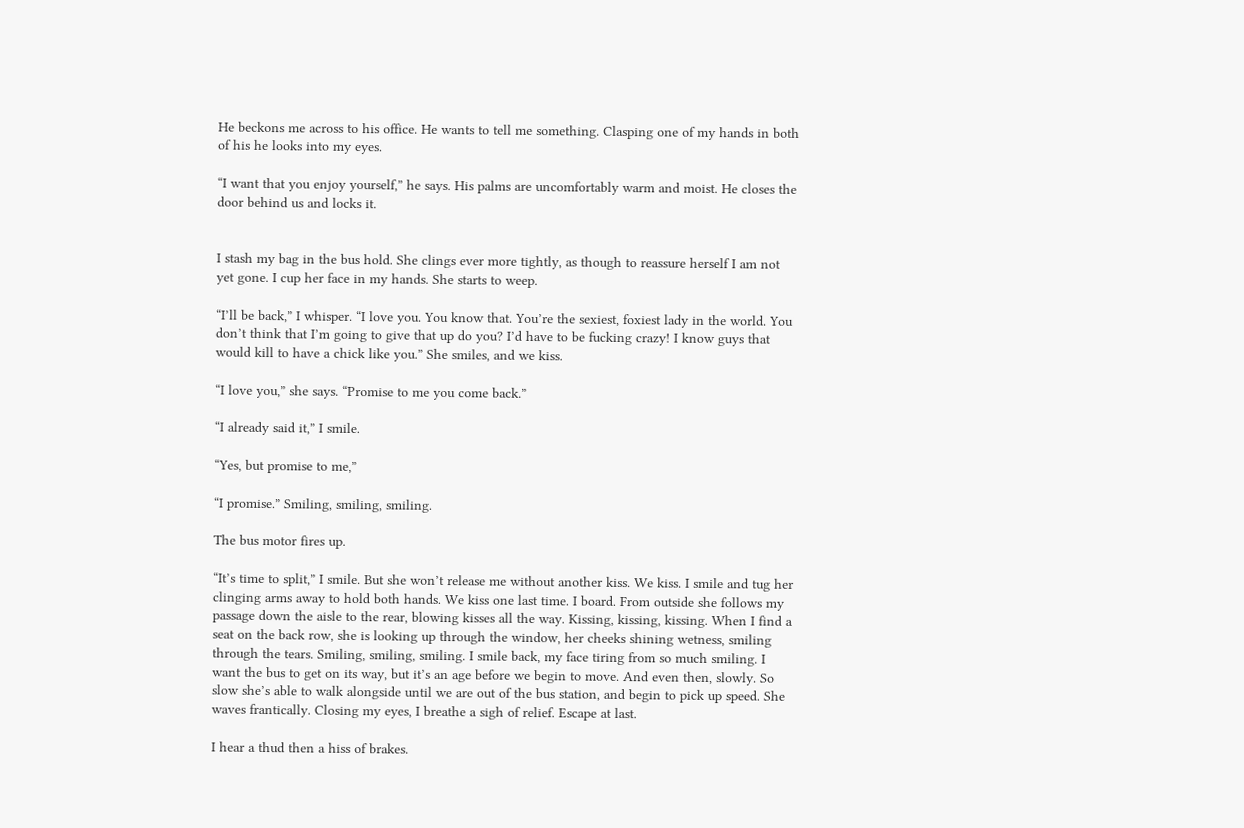He beckons me across to his office. He wants to tell me something. Clasping one of my hands in both of his he looks into my eyes.

“I want that you enjoy yourself,” he says. His palms are uncomfortably warm and moist. He closes the door behind us and locks it.


I stash my bag in the bus hold. She clings ever more tightly, as though to reassure herself I am not yet gone. I cup her face in my hands. She starts to weep.

“I’ll be back,” I whisper. “I love you. You know that. You’re the sexiest, foxiest lady in the world. You don’t think that I’m going to give that up do you? I’d have to be fucking crazy! I know guys that would kill to have a chick like you.” She smiles, and we kiss.

“I love you,” she says. “Promise to me you come back.”

“I already said it,” I smile.

“Yes, but promise to me,”

“I promise.” Smiling, smiling, smiling.

The bus motor fires up.

“It’s time to split,” I smile. But she won’t release me without another kiss. We kiss. I smile and tug her clinging arms away to hold both hands. We kiss one last time. I board. From outside she follows my passage down the aisle to the rear, blowing kisses all the way. Kissing, kissing, kissing. When I find a seat on the back row, she is looking up through the window, her cheeks shining wetness, smiling through the tears. Smiling, smiling, smiling. I smile back, my face tiring from so much smiling. I want the bus to get on its way, but it’s an age before we begin to move. And even then, slowly. So slow she’s able to walk alongside until we are out of the bus station, and begin to pick up speed. She waves frantically. Closing my eyes, I breathe a sigh of relief. Escape at last.

I hear a thud then a hiss of brakes.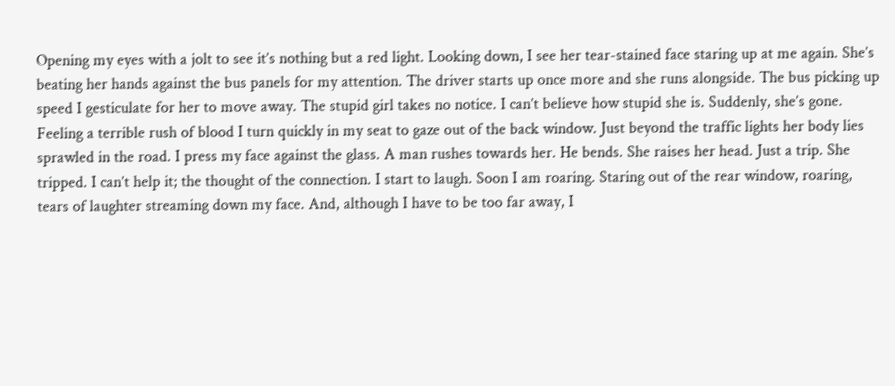Opening my eyes with a jolt to see it’s nothing but a red light. Looking down, I see her tear-stained face staring up at me again. She’s beating her hands against the bus panels for my attention. The driver starts up once more and she runs alongside. The bus picking up speed I gesticulate for her to move away. The stupid girl takes no notice. I can’t believe how stupid she is. Suddenly, she’s gone. Feeling a terrible rush of blood I turn quickly in my seat to gaze out of the back window. Just beyond the traffic lights her body lies sprawled in the road. I press my face against the glass. A man rushes towards her. He bends. She raises her head. Just a trip. She tripped. I can’t help it; the thought of the connection. I start to laugh. Soon I am roaring. Staring out of the rear window, roaring, tears of laughter streaming down my face. And, although I have to be too far away, I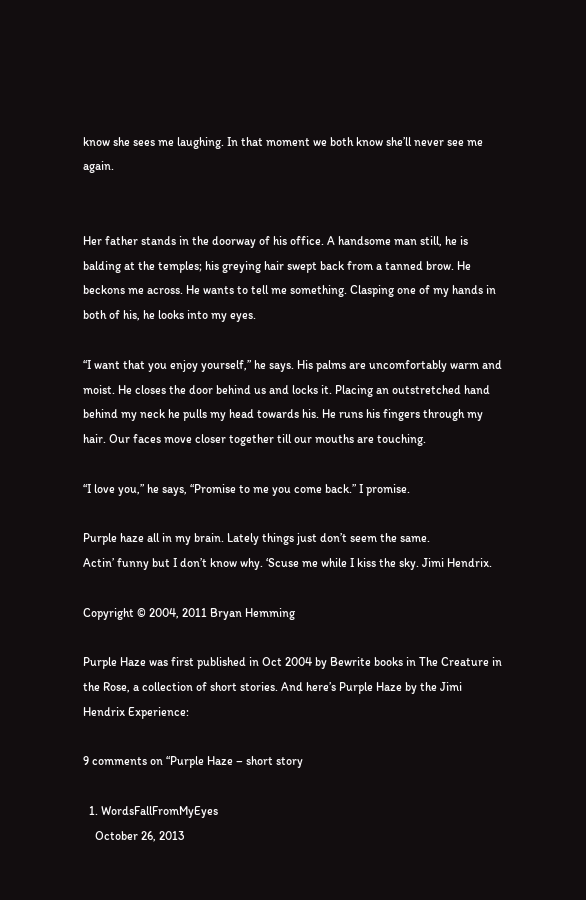know she sees me laughing. In that moment we both know she’ll never see me again.


Her father stands in the doorway of his office. A handsome man still, he is balding at the temples; his greying hair swept back from a tanned brow. He beckons me across. He wants to tell me something. Clasping one of my hands in both of his, he looks into my eyes.

“I want that you enjoy yourself,” he says. His palms are uncomfortably warm and moist. He closes the door behind us and locks it. Placing an outstretched hand behind my neck he pulls my head towards his. He runs his fingers through my hair. Our faces move closer together till our mouths are touching.

“I love you,” he says, “Promise to me you come back.” I promise.

Purple haze all in my brain. Lately things just don’t seem the same.
Actin’ funny but I don’t know why. ‘Scuse me while I kiss the sky. Jimi Hendrix.

Copyright © 2004, 2011 Bryan Hemming

Purple Haze was first published in Oct 2004 by Bewrite books in The Creature in the Rose, a collection of short stories. And here’s Purple Haze by the Jimi Hendrix Experience:

9 comments on “Purple Haze – short story

  1. WordsFallFromMyEyes
    October 26, 2013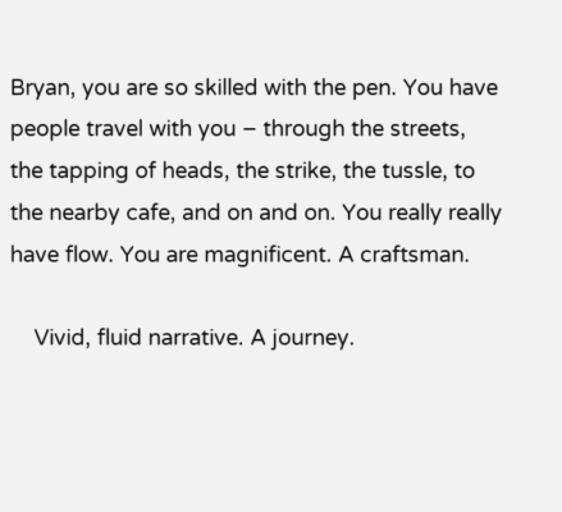Bryan, you are so skilled with the pen. You have people travel with you – through the streets, the tapping of heads, the strike, the tussle, to the nearby cafe, and on and on. You really really have flow. You are magnificent. A craftsman.

    Vivid, fluid narrative. A journey.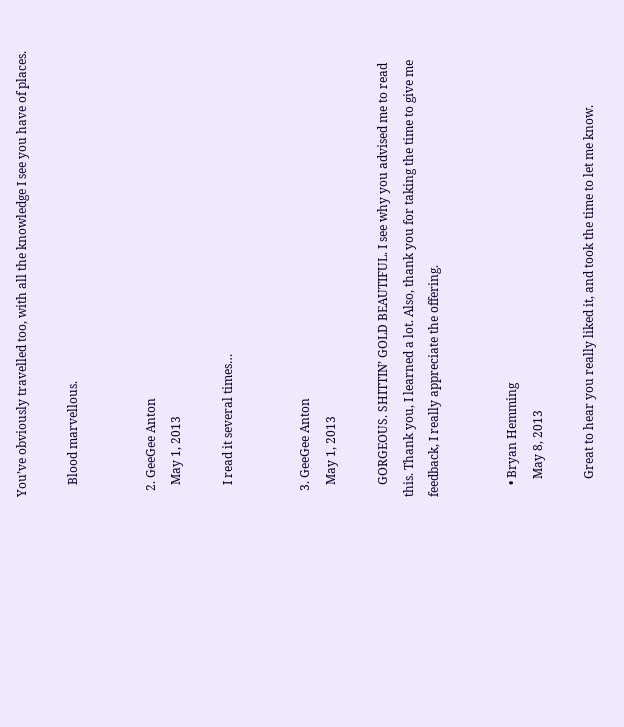You’ve obviously travelled too, with all the knowledge I see you have of places.

    Blood marvellous.


  2. GeeGee Anton
    May 1, 2013

    I read it several times…


  3. GeeGee Anton
    May 1, 2013

    GORGEOUS. SHITTIN’ GOLD BEAUTIFUL. I see why you advised me to read this. Thank you, I learned a lot. Also, thank you for taking the time to give me feedback, I really appreciate the offering.


    • Bryan Hemming
      May 8, 2013

      Great to hear you really liked it, and took the time to let me know.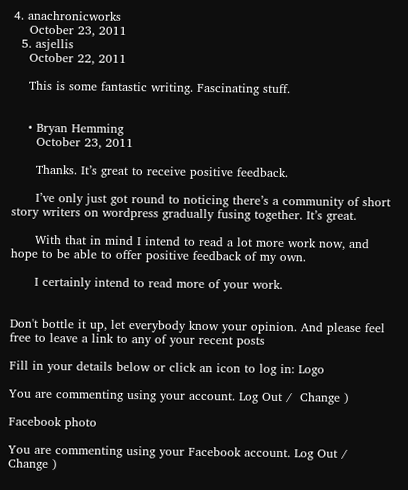4. anachronicworks
    October 23, 2011
  5. asjellis
    October 22, 2011

    This is some fantastic writing. Fascinating stuff.


    • Bryan Hemming
      October 23, 2011

      Thanks. It’s great to receive positive feedback.

      I’ve only just got round to noticing there’s a community of short story writers on wordpress gradually fusing together. It’s great.

      With that in mind I intend to read a lot more work now, and hope to be able to offer positive feedback of my own.

      I certainly intend to read more of your work.


Don't bottle it up, let everybody know your opinion. And please feel free to leave a link to any of your recent posts

Fill in your details below or click an icon to log in: Logo

You are commenting using your account. Log Out /  Change )

Facebook photo

You are commenting using your Facebook account. Log Out /  Change )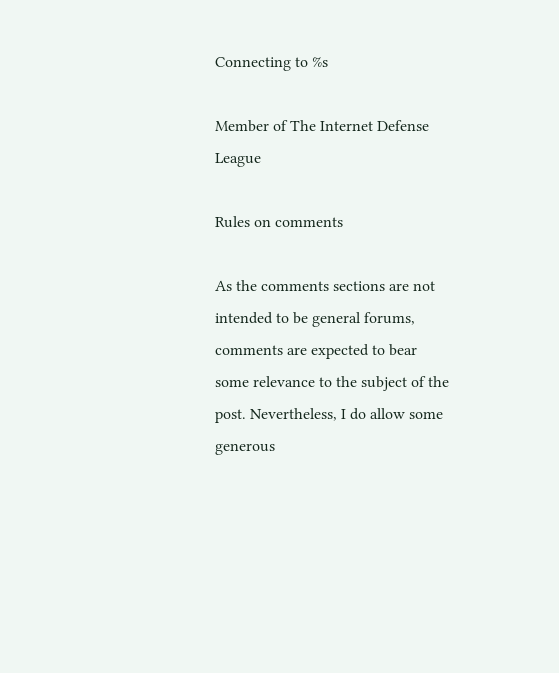Connecting to %s

Member of The Internet Defense League

Rules on comments

As the comments sections are not intended to be general forums, comments are expected to bear some relevance to the subject of the post. Nevertheless, I do allow some generous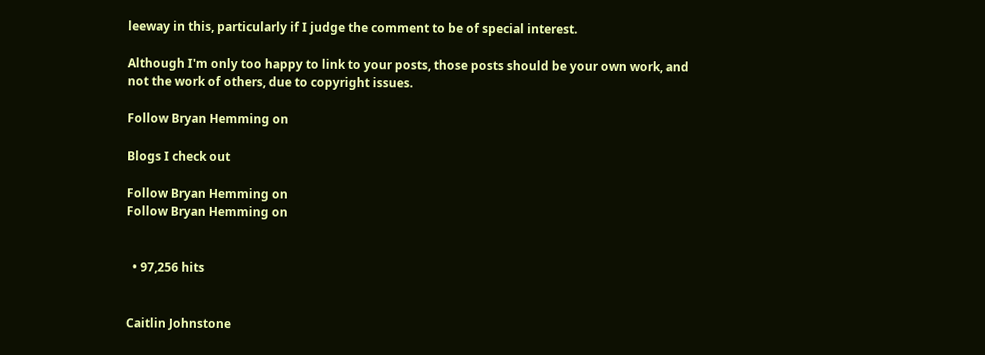leeway in this, particularly if I judge the comment to be of special interest.

Although I'm only too happy to link to your posts, those posts should be your own work, and not the work of others, due to copyright issues.

Follow Bryan Hemming on

Blogs I check out

Follow Bryan Hemming on
Follow Bryan Hemming on


  • 97,256 hits


Caitlin Johnstone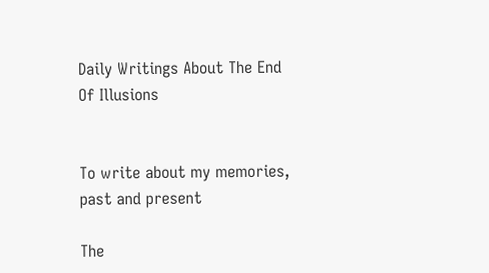Daily Writings About The End Of Illusions


To write about my memories, past and present

The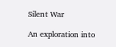Silent War

An exploration into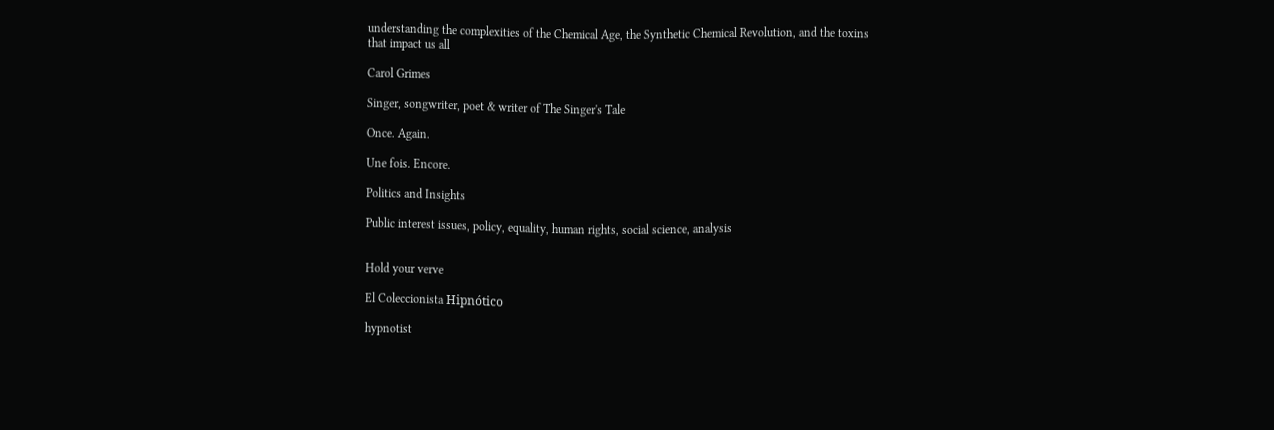understanding the complexities of the Chemical Age, the Synthetic Chemical Revolution, and the toxins that impact us all

Carol Grimes

Singer, songwriter, poet & writer of The Singer's Tale

Once. Again.

Une fois. Encore.

Politics and Insights

Public interest issues, policy, equality, human rights, social science, analysis


Hold your verve

El Coleccionista Hipnótico

hypnotist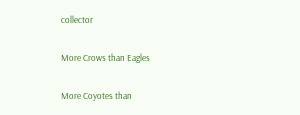collector

More Crows than Eagles

More Coyotes than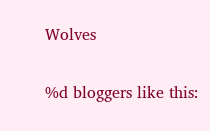Wolves

%d bloggers like this: